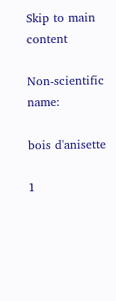Skip to main content

Non-scientific name:

bois d'anisette

1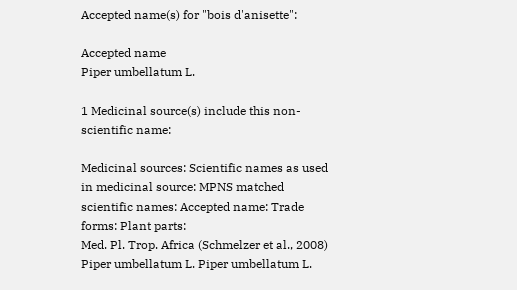Accepted name(s) for "bois d'anisette":

Accepted name
Piper umbellatum L.

1 Medicinal source(s) include this non-scientific name:

Medicinal sources: Scientific names as used in medicinal source: MPNS matched scientific names: Accepted name: Trade forms: Plant parts:
Med. Pl. Trop. Africa (Schmelzer et al., 2008) Piper umbellatum L. Piper umbellatum L.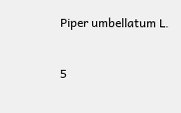Piper umbellatum L.

5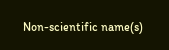Non-scientific name(s)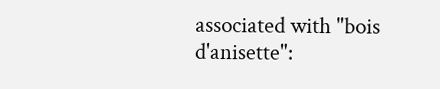associated with "bois d'anisette":